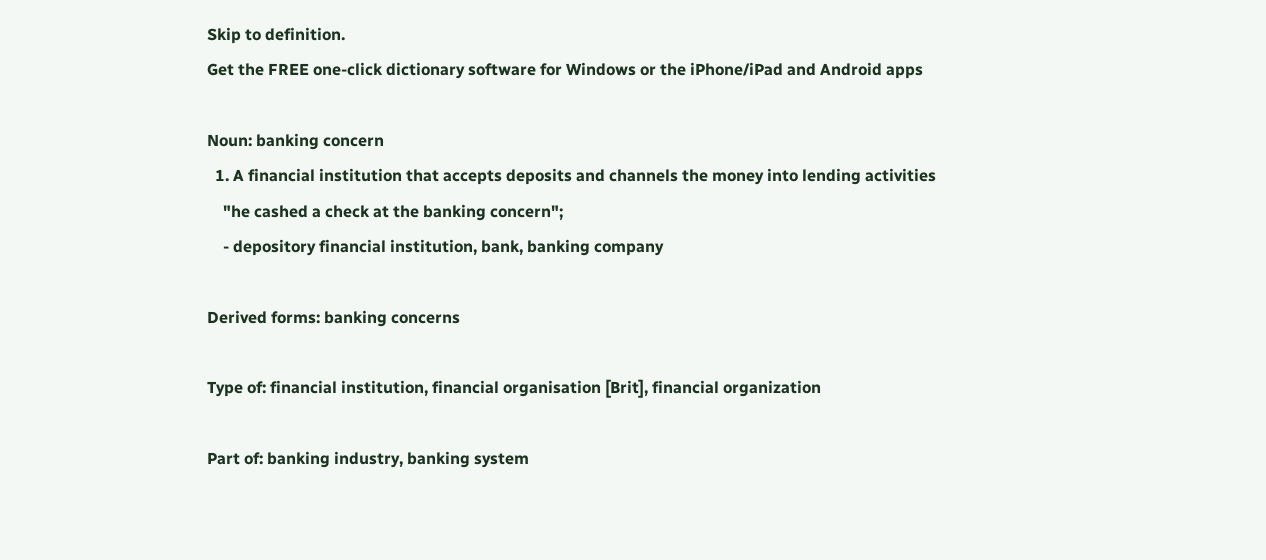Skip to definition.
Get the FREE one-click dictionary software for Windows or the iPhone/iPad and Android apps

Noun: banking concern
  1. A financial institution that accepts deposits and channels the money into lending activities
    "he cashed a check at the banking concern";
    - depository financial institution, bank, banking company

Derived forms: banking concerns

Type of: financial institution, financial organisation [Brit], financial organization

Part of: banking industry, banking system